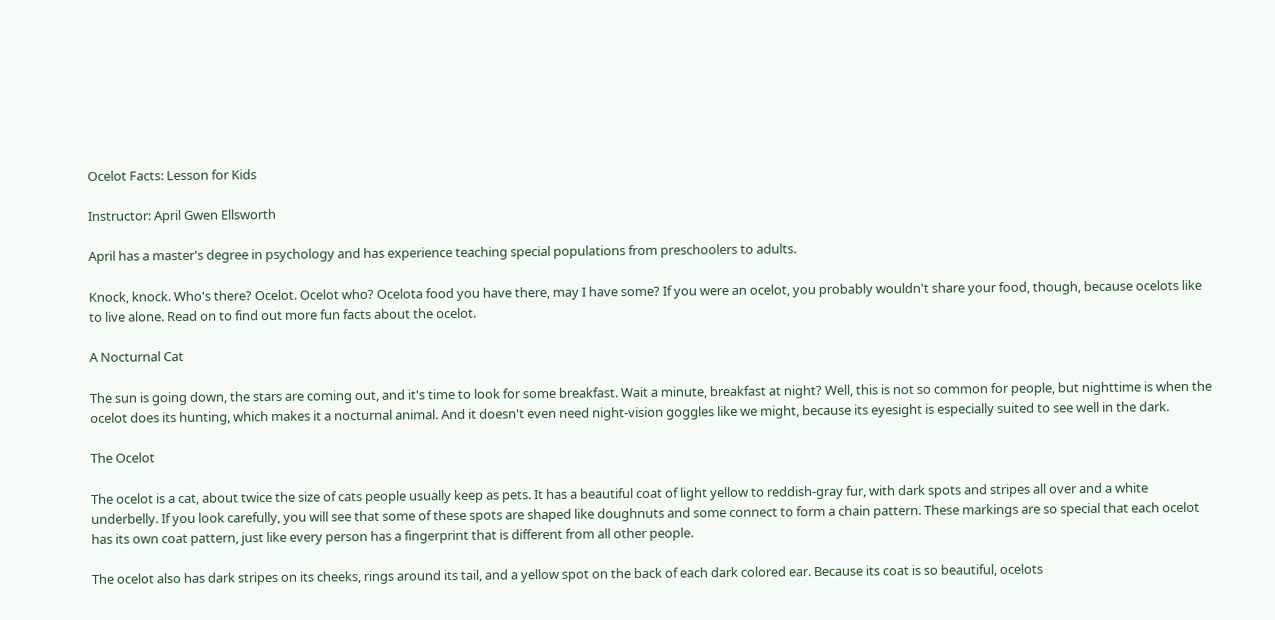Ocelot Facts: Lesson for Kids

Instructor: April Gwen Ellsworth

April has a master's degree in psychology and has experience teaching special populations from preschoolers to adults.

Knock, knock. Who's there? Ocelot. Ocelot who? Ocelota food you have there, may I have some? If you were an ocelot, you probably wouldn't share your food, though, because ocelots like to live alone. Read on to find out more fun facts about the ocelot.

A Nocturnal Cat

The sun is going down, the stars are coming out, and it's time to look for some breakfast. Wait a minute, breakfast at night? Well, this is not so common for people, but nighttime is when the ocelot does its hunting, which makes it a nocturnal animal. And it doesn't even need night-vision goggles like we might, because its eyesight is especially suited to see well in the dark.

The Ocelot

The ocelot is a cat, about twice the size of cats people usually keep as pets. It has a beautiful coat of light yellow to reddish-gray fur, with dark spots and stripes all over and a white underbelly. If you look carefully, you will see that some of these spots are shaped like doughnuts and some connect to form a chain pattern. These markings are so special that each ocelot has its own coat pattern, just like every person has a fingerprint that is different from all other people.

The ocelot also has dark stripes on its cheeks, rings around its tail, and a yellow spot on the back of each dark colored ear. Because its coat is so beautiful, ocelots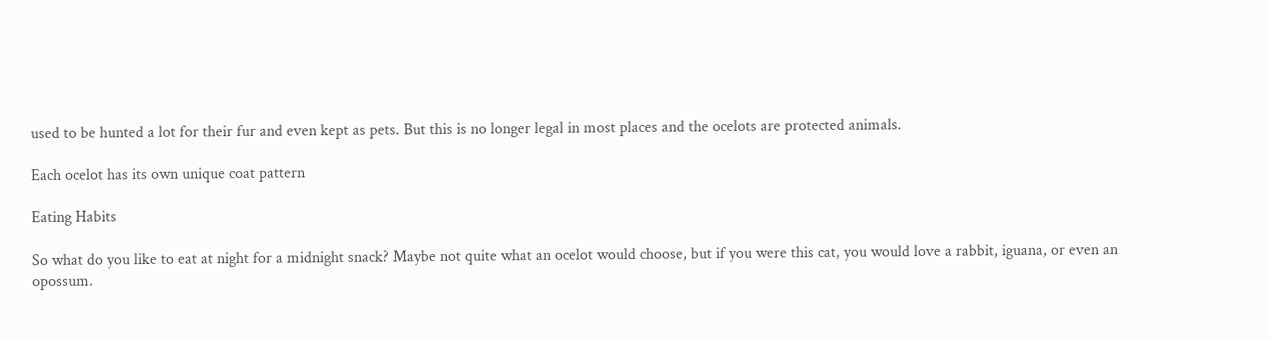used to be hunted a lot for their fur and even kept as pets. But this is no longer legal in most places and the ocelots are protected animals.

Each ocelot has its own unique coat pattern

Eating Habits

So what do you like to eat at night for a midnight snack? Maybe not quite what an ocelot would choose, but if you were this cat, you would love a rabbit, iguana, or even an opossum.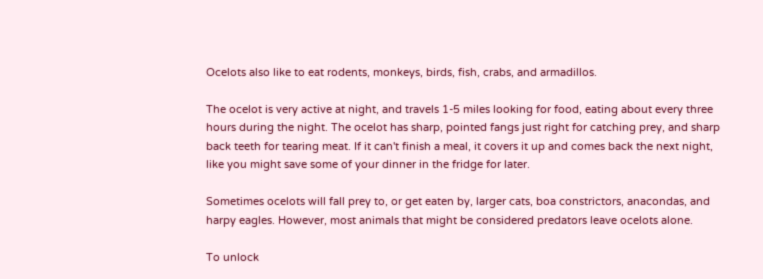Ocelots also like to eat rodents, monkeys, birds, fish, crabs, and armadillos.

The ocelot is very active at night, and travels 1-5 miles looking for food, eating about every three hours during the night. The ocelot has sharp, pointed fangs just right for catching prey, and sharp back teeth for tearing meat. If it can't finish a meal, it covers it up and comes back the next night, like you might save some of your dinner in the fridge for later.

Sometimes ocelots will fall prey to, or get eaten by, larger cats, boa constrictors, anacondas, and harpy eagles. However, most animals that might be considered predators leave ocelots alone.

To unlock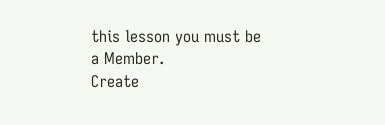this lesson you must be a Member.
Create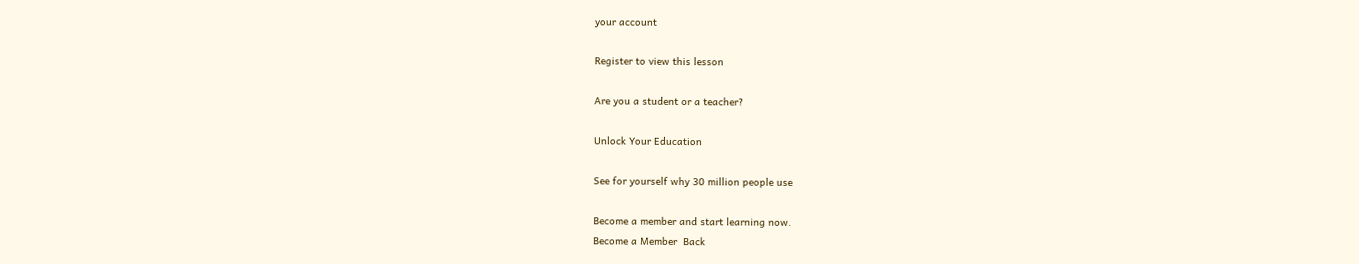your account

Register to view this lesson

Are you a student or a teacher?

Unlock Your Education

See for yourself why 30 million people use

Become a member and start learning now.
Become a Member  Back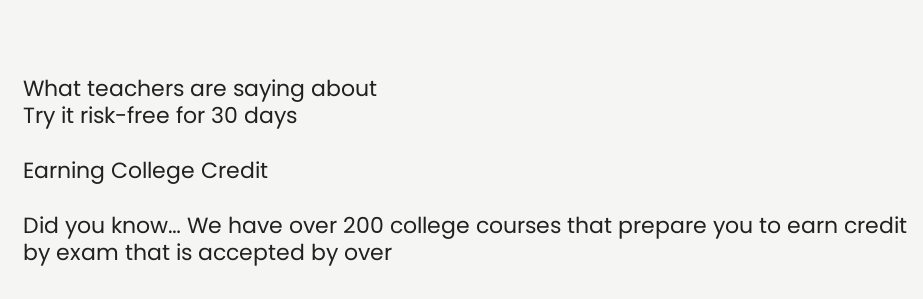What teachers are saying about
Try it risk-free for 30 days

Earning College Credit

Did you know… We have over 200 college courses that prepare you to earn credit by exam that is accepted by over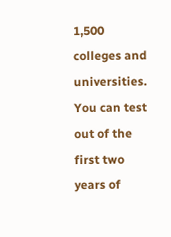1,500 colleges and universities. You can test out of the first two years of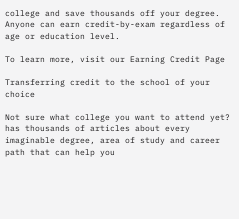college and save thousands off your degree. Anyone can earn credit-by-exam regardless of age or education level.

To learn more, visit our Earning Credit Page

Transferring credit to the school of your choice

Not sure what college you want to attend yet? has thousands of articles about every imaginable degree, area of study and career path that can help you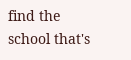find the school that's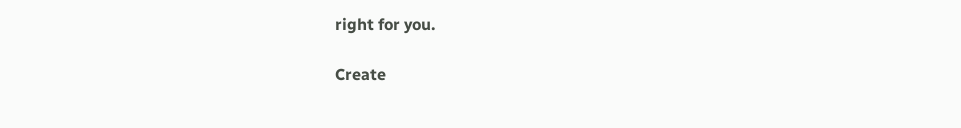right for you.

Create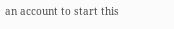an account to start this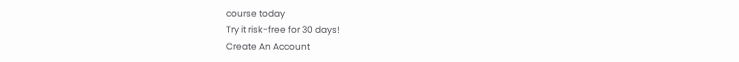course today
Try it risk-free for 30 days!
Create An Account